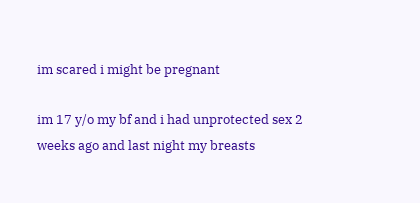im scared i might be pregnant

im 17 y/o my bf and i had unprotected sex 2 weeks ago and last night my breasts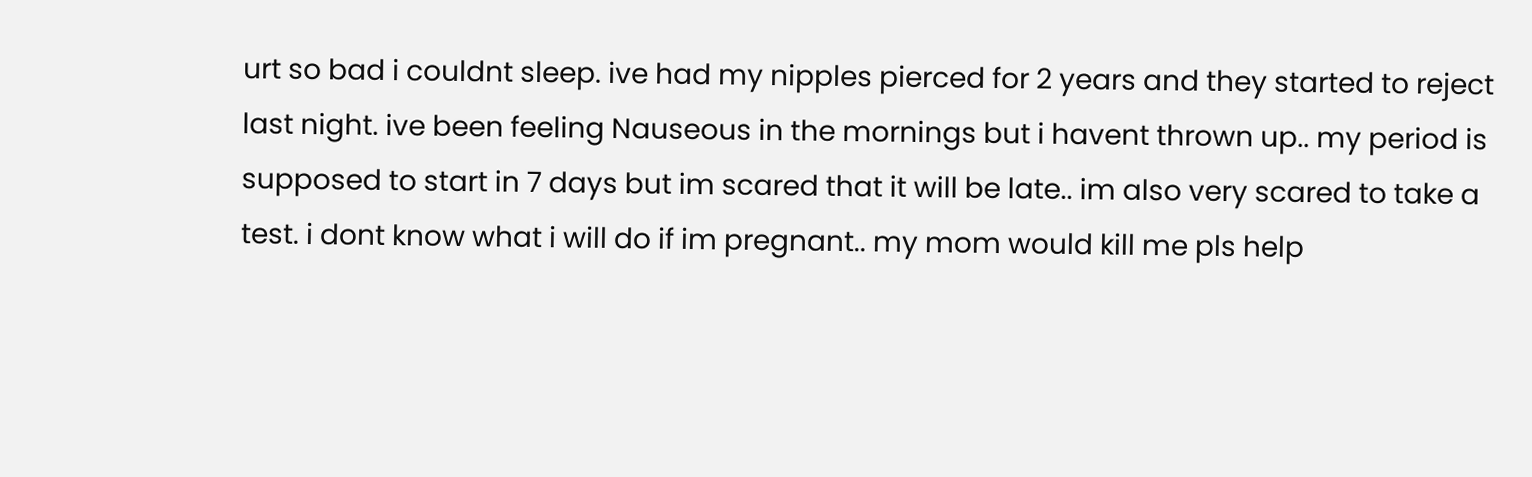urt so bad i couldnt sleep. ive had my nipples pierced for 2 years and they started to reject last night. ive been feeling Nauseous in the mornings but i havent thrown up.. my period is supposed to start in 7 days but im scared that it will be late.. im also very scared to take a test. i dont know what i will do if im pregnant.. my mom would kill me pls help